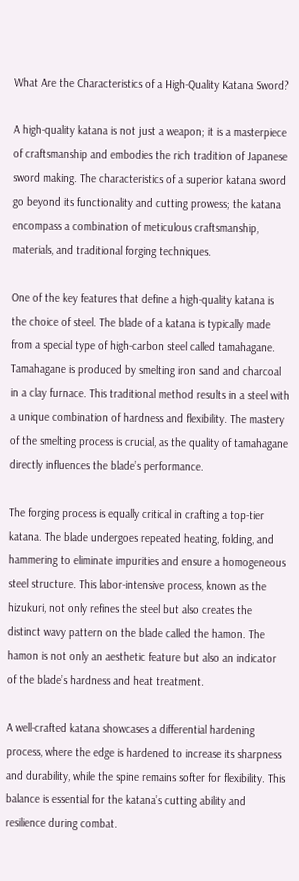What Are the Characteristics of a High-Quality Katana Sword?

A high-quality katana is not just a weapon; it is a masterpiece of craftsmanship and embodies the rich tradition of Japanese sword making. The characteristics of a superior katana sword go beyond its functionality and cutting prowess; the katana encompass a combination of meticulous craftsmanship, materials, and traditional forging techniques.

One of the key features that define a high-quality katana is the choice of steel. The blade of a katana is typically made from a special type of high-carbon steel called tamahagane. Tamahagane is produced by smelting iron sand and charcoal in a clay furnace. This traditional method results in a steel with a unique combination of hardness and flexibility. The mastery of the smelting process is crucial, as the quality of tamahagane directly influences the blade’s performance.

The forging process is equally critical in crafting a top-tier katana. The blade undergoes repeated heating, folding, and hammering to eliminate impurities and ensure a homogeneous steel structure. This labor-intensive process, known as the hizukuri, not only refines the steel but also creates the distinct wavy pattern on the blade called the hamon. The hamon is not only an aesthetic feature but also an indicator of the blade’s hardness and heat treatment.

A well-crafted katana showcases a differential hardening process, where the edge is hardened to increase its sharpness and durability, while the spine remains softer for flexibility. This balance is essential for the katana’s cutting ability and resilience during combat.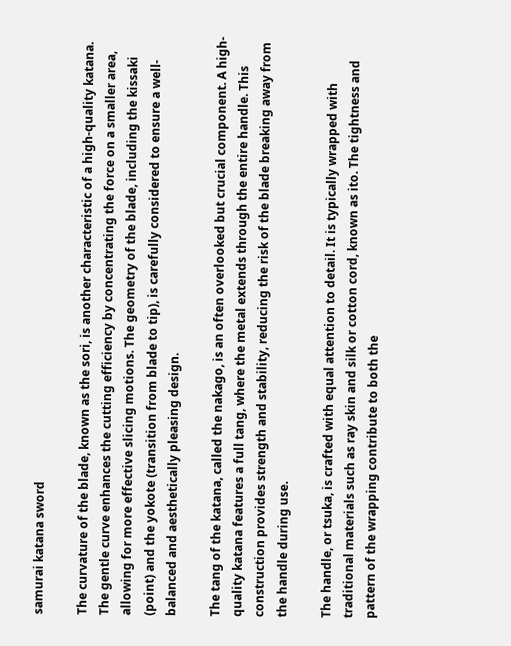samurai katana sword

The curvature of the blade, known as the sori, is another characteristic of a high-quality katana. The gentle curve enhances the cutting efficiency by concentrating the force on a smaller area, allowing for more effective slicing motions. The geometry of the blade, including the kissaki (point) and the yokote (transition from blade to tip), is carefully considered to ensure a well-balanced and aesthetically pleasing design.

The tang of the katana, called the nakago, is an often overlooked but crucial component. A high-quality katana features a full tang, where the metal extends through the entire handle. This construction provides strength and stability, reducing the risk of the blade breaking away from the handle during use.

The handle, or tsuka, is crafted with equal attention to detail. It is typically wrapped with traditional materials such as ray skin and silk or cotton cord, known as ito. The tightness and pattern of the wrapping contribute to both the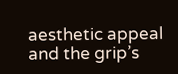aesthetic appeal and the grip’s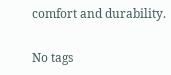comfort and durability.

No tags